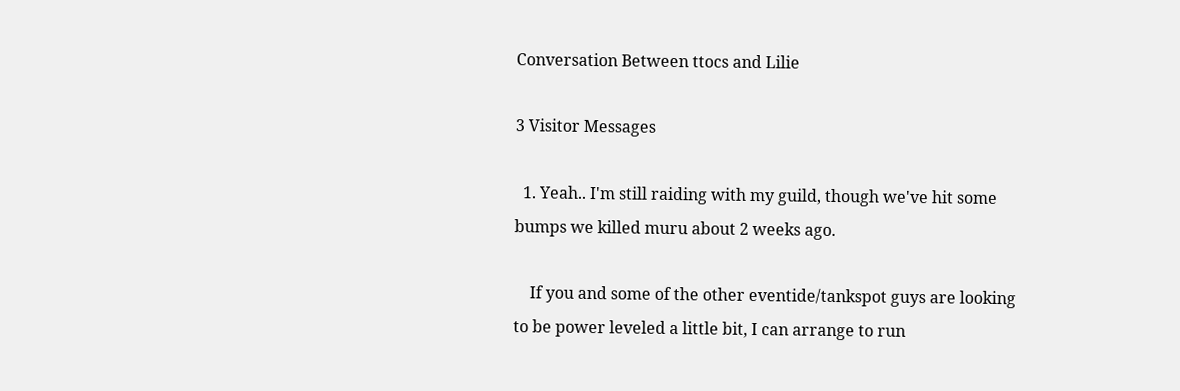Conversation Between ttocs and Lilie

3 Visitor Messages

  1. Yeah.. I'm still raiding with my guild, though we've hit some bumps we killed muru about 2 weeks ago.

    If you and some of the other eventide/tankspot guys are looking to be power leveled a little bit, I can arrange to run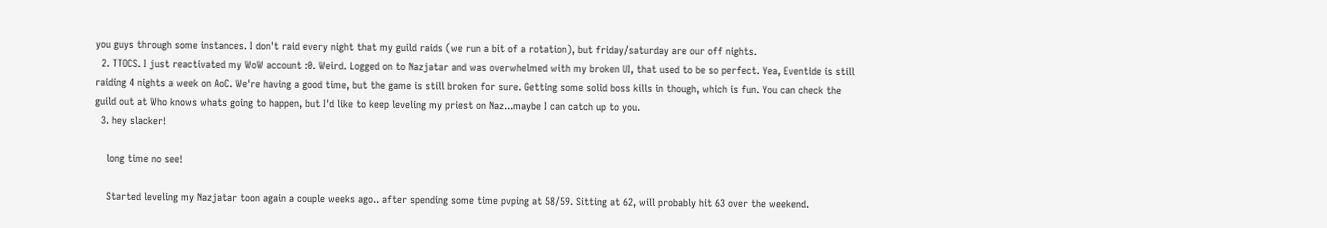you guys through some instances. I don't raid every night that my guild raids (we run a bit of a rotation), but friday/saturday are our off nights.
  2. TTOCS. I just reactivated my WoW account :0. Weird. Logged on to Nazjatar and was overwhelmed with my broken UI, that used to be so perfect. Yea, Eventide is still raiding 4 nights a week on AoC. We're having a good time, but the game is still broken for sure. Getting some solid boss kills in though, which is fun. You can check the guild out at Who knows whats going to happen, but I'd like to keep leveling my priest on Naz...maybe I can catch up to you.
  3. hey slacker!

    long time no see!

    Started leveling my Nazjatar toon again a couple weeks ago.. after spending some time pvping at 58/59. Sitting at 62, will probably hit 63 over the weekend.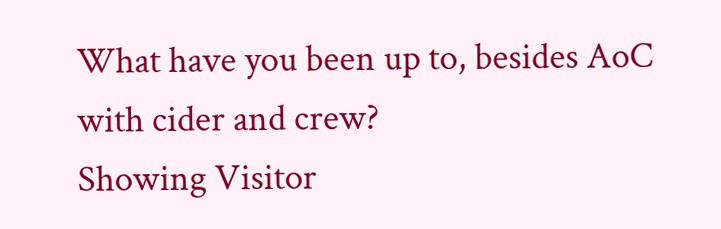What have you been up to, besides AoC with cider and crew?
Showing Visitor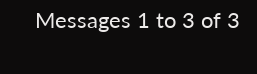Messages 1 to 3 of 3